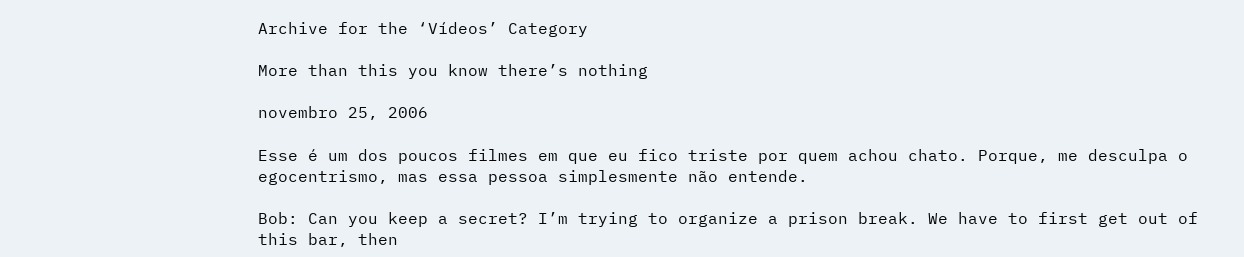Archive for the ‘Vídeos’ Category

More than this you know there’s nothing

novembro 25, 2006

Esse é um dos poucos filmes em que eu fico triste por quem achou chato. Porque, me desculpa o egocentrismo, mas essa pessoa simplesmente não entende.

Bob: Can you keep a secret? I’m trying to organize a prison break. We have to first get out of this bar, then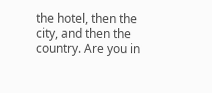the hotel, then the city, and then the country. Are you in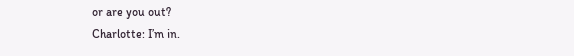or are you out?
Charlotte: I’m in.